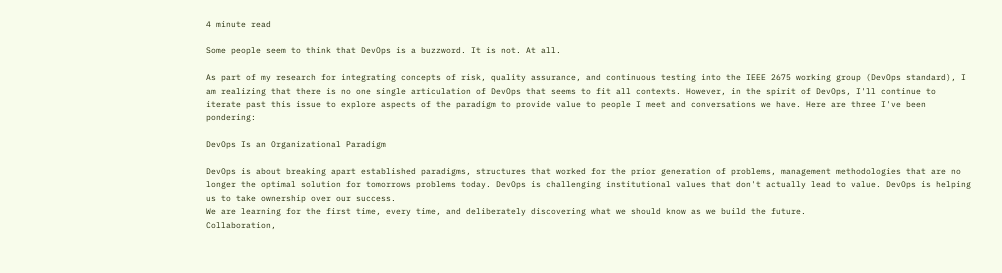4 minute read

Some people seem to think that DevOps is a buzzword. It is not. At all.

As part of my research for integrating concepts of risk, quality assurance, and continuous testing into the IEEE 2675 working group (DevOps standard), I am realizing that there is no one single articulation of DevOps that seems to fit all contexts. However, in the spirit of DevOps, I'll continue to iterate past this issue to explore aspects of the paradigm to provide value to people I meet and conversations we have. Here are three I've been pondering:

DevOps Is an Organizational Paradigm

DevOps is about breaking apart established paradigms, structures that worked for the prior generation of problems, management methodologies that are no longer the optimal solution for tomorrows problems today. DevOps is challenging institutional values that don't actually lead to value. DevOps is helping us to take ownership over our success.
We are learning for the first time, every time, and deliberately discovering what we should know as we build the future.
Collaboration,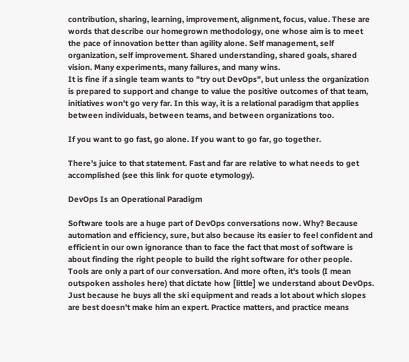contribution, sharing, learning, improvement, alignment, focus, value. These are words that describe our homegrown methodology, one whose aim is to meet the pace of innovation better than agility alone. Self management, self organization, self improvement. Shared understanding, shared goals, shared vision. Many experiments, many failures, and many wins.
It is fine if a single team wants to "try out DevOps", but unless the organization is prepared to support and change to value the positive outcomes of that team, initiatives won't go very far. In this way, it is a relational paradigm that applies between individuals, between teams, and between organizations too.

If you want to go fast, go alone. If you want to go far, go together.

There's juice to that statement. Fast and far are relative to what needs to get accomplished (see this link for quote etymology).

DevOps Is an Operational Paradigm

Software tools are a huge part of DevOps conversations now. Why? Because automation and efficiency, sure, but also because its easier to feel confident and efficient in our own ignorance than to face the fact that most of software is about finding the right people to build the right software for other people.
Tools are only a part of our conversation. And more often, it's tools (I mean outspoken assholes here) that dictate how [little] we understand about DevOps. Just because he buys all the ski equipment and reads a lot about which slopes are best doesn't make him an expert. Practice matters, and practice means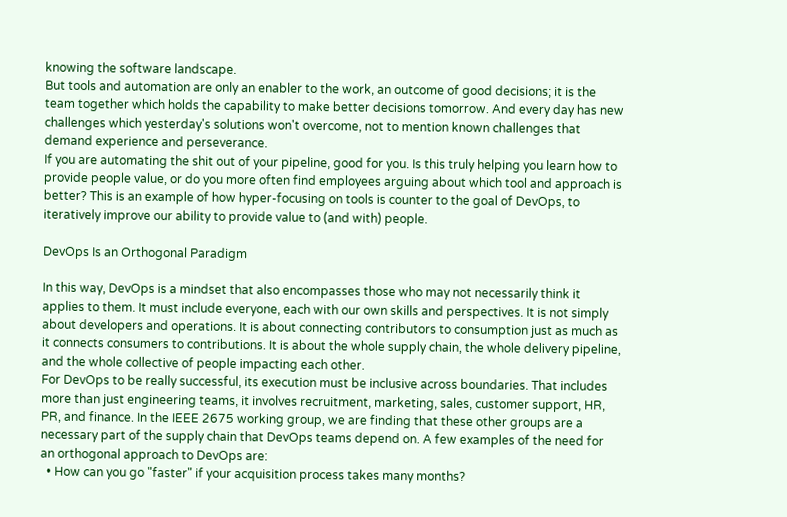knowing the software landscape.
But tools and automation are only an enabler to the work, an outcome of good decisions; it is the team together which holds the capability to make better decisions tomorrow. And every day has new challenges which yesterday's solutions won't overcome, not to mention known challenges that demand experience and perseverance.
If you are automating the shit out of your pipeline, good for you. Is this truly helping you learn how to provide people value, or do you more often find employees arguing about which tool and approach is better? This is an example of how hyper-focusing on tools is counter to the goal of DevOps, to iteratively improve our ability to provide value to (and with) people.

DevOps Is an Orthogonal Paradigm

In this way, DevOps is a mindset that also encompasses those who may not necessarily think it applies to them. It must include everyone, each with our own skills and perspectives. It is not simply about developers and operations. It is about connecting contributors to consumption just as much as it connects consumers to contributions. It is about the whole supply chain, the whole delivery pipeline, and the whole collective of people impacting each other.
For DevOps to be really successful, its execution must be inclusive across boundaries. That includes more than just engineering teams, it involves recruitment, marketing, sales, customer support, HR, PR, and finance. In the IEEE 2675 working group, we are finding that these other groups are a necessary part of the supply chain that DevOps teams depend on. A few examples of the need for an orthogonal approach to DevOps are:
  • How can you go "faster" if your acquisition process takes many months?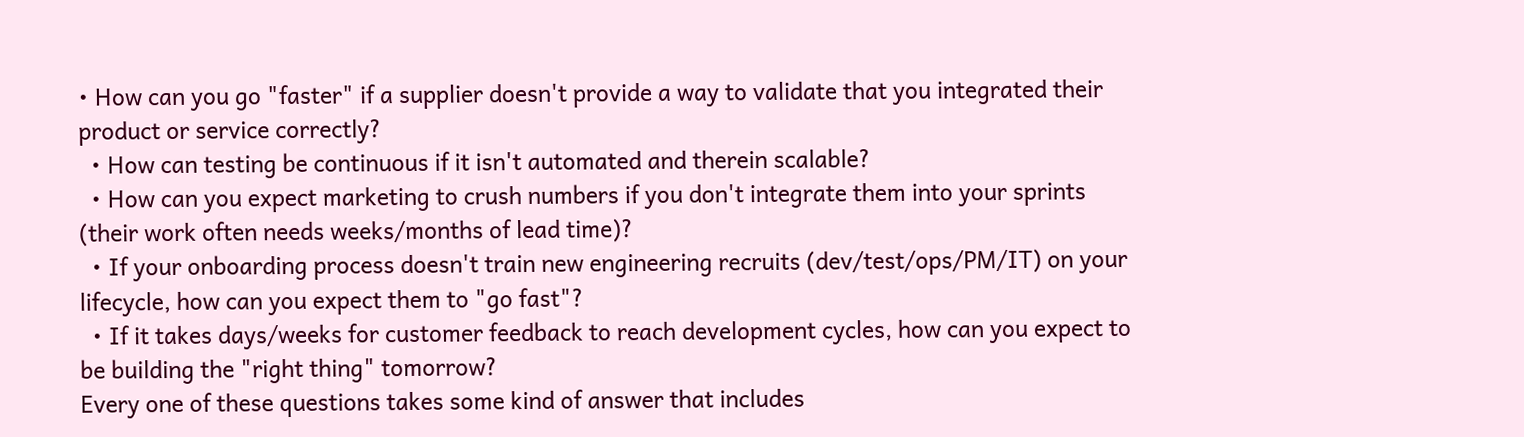• How can you go "faster" if a supplier doesn't provide a way to validate that you integrated their product or service correctly?
  • How can testing be continuous if it isn't automated and therein scalable?
  • How can you expect marketing to crush numbers if you don't integrate them into your sprints (their work often needs weeks/months of lead time)?
  • If your onboarding process doesn't train new engineering recruits (dev/test/ops/PM/IT) on your lifecycle, how can you expect them to "go fast"?
  • If it takes days/weeks for customer feedback to reach development cycles, how can you expect to be building the "right thing" tomorrow?
Every one of these questions takes some kind of answer that includes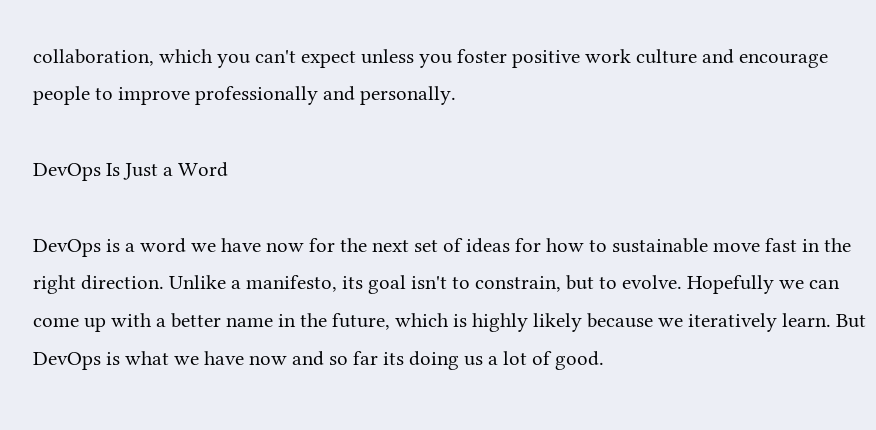collaboration, which you can't expect unless you foster positive work culture and encourage people to improve professionally and personally.

DevOps Is Just a Word

DevOps is a word we have now for the next set of ideas for how to sustainable move fast in the right direction. Unlike a manifesto, its goal isn't to constrain, but to evolve. Hopefully we can come up with a better name in the future, which is highly likely because we iteratively learn. But DevOps is what we have now and so far its doing us a lot of good.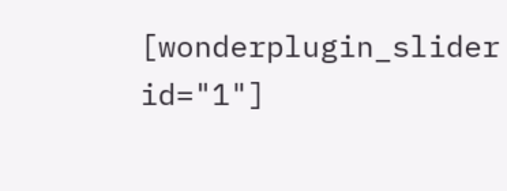[wonderplugin_slider id="1"]